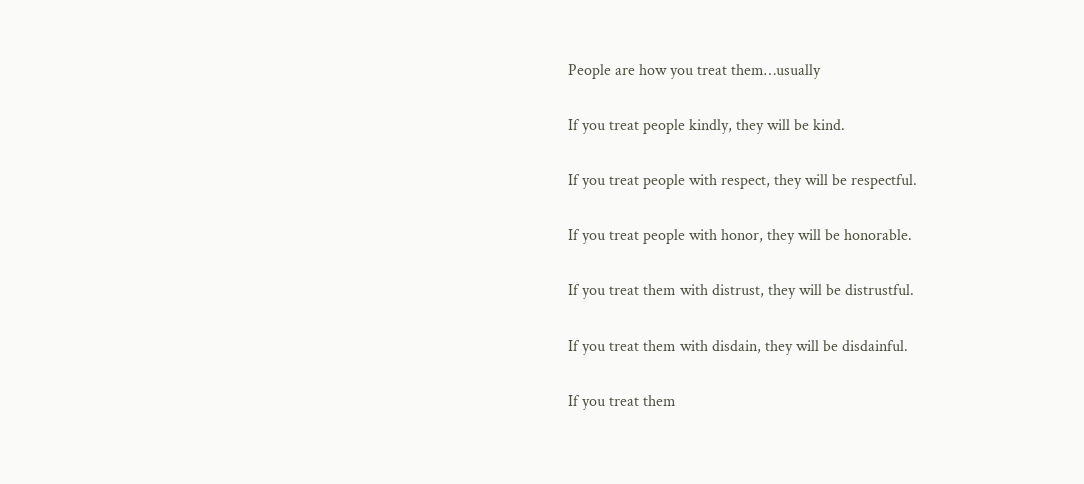People are how you treat them…usually

If you treat people kindly, they will be kind.

If you treat people with respect, they will be respectful.

If you treat people with honor, they will be honorable.

If you treat them with distrust, they will be distrustful.

If you treat them with disdain, they will be disdainful.

If you treat them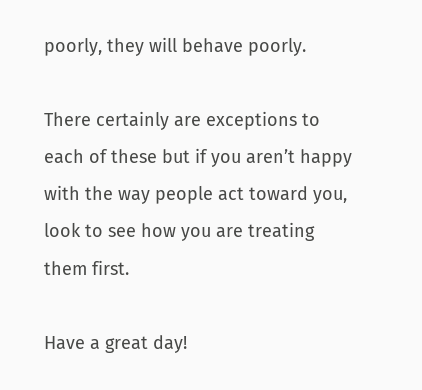poorly, they will behave poorly.

There certainly are exceptions to each of these but if you aren’t happy with the way people act toward you, look to see how you are treating them first.

Have a great day!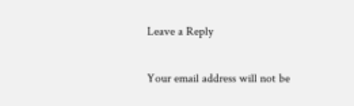Leave a Reply

Your email address will not be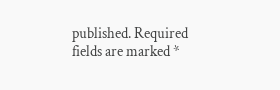published. Required fields are marked *